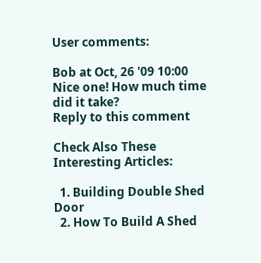User comments:

Bob at Oct, 26 '09 10:00
Nice one! How much time did it take?
Reply to this comment

Check Also These Interesting Articles:

  1. Building Double Shed Door
  2. How To Build A Shed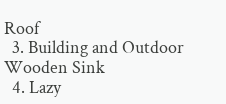Roof
  3. Building and Outdoor Wooden Sink
  4. Lazy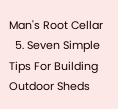Man's Root Cellar
  5. Seven Simple Tips For Building Outdoor Sheds